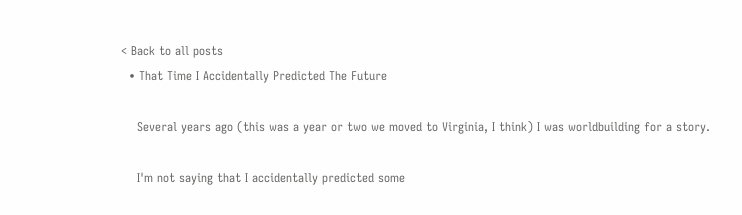< Back to all posts
  • That Time I Accidentally Predicted The Future

    Several years ago (this was a year or two we moved to Virginia, I think) I was worldbuilding for a story.

    I'm not saying that I accidentally predicted some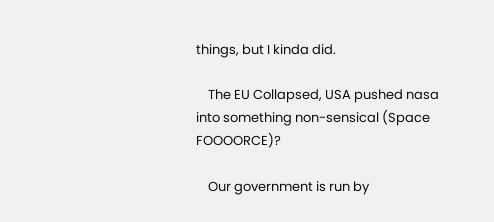things, but I kinda did.

    The EU Collapsed, USA pushed nasa into something non-sensical (Space FOOOORCE)?

    Our government is run by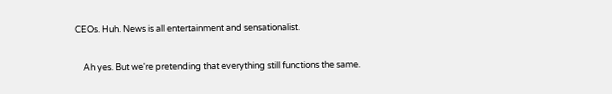CEOs. Huh. News is all entertainment and sensationalist.

    Ah yes. But we're pretending that everything still functions the same.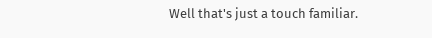Well that's just a touch familiar.